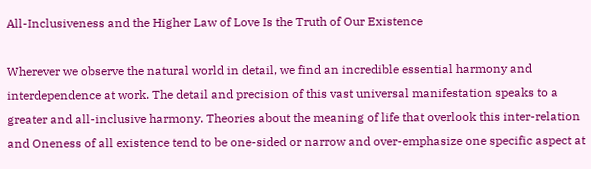All-Inclusiveness and the Higher Law of Love Is the Truth of Our Existence

Wherever we observe the natural world in detail, we find an incredible essential harmony and interdependence at work. The detail and precision of this vast universal manifestation speaks to a greater and all-inclusive harmony. Theories about the meaning of life that overlook this inter-relation and Oneness of all existence tend to be one-sided or narrow and over-emphasize one specific aspect at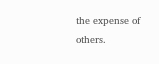the expense of others.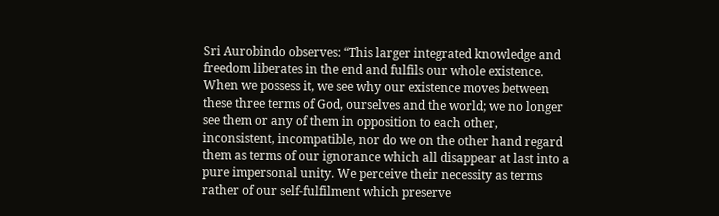Sri Aurobindo observes: “This larger integrated knowledge and freedom liberates in the end and fulfils our whole existence. When we possess it, we see why our existence moves between these three terms of God, ourselves and the world; we no longer see them or any of them in opposition to each other, inconsistent, incompatible, nor do we on the other hand regard them as terms of our ignorance which all disappear at last into a pure impersonal unity. We perceive their necessity as terms rather of our self-fulfilment which preserve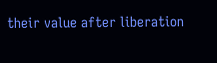their value after liberation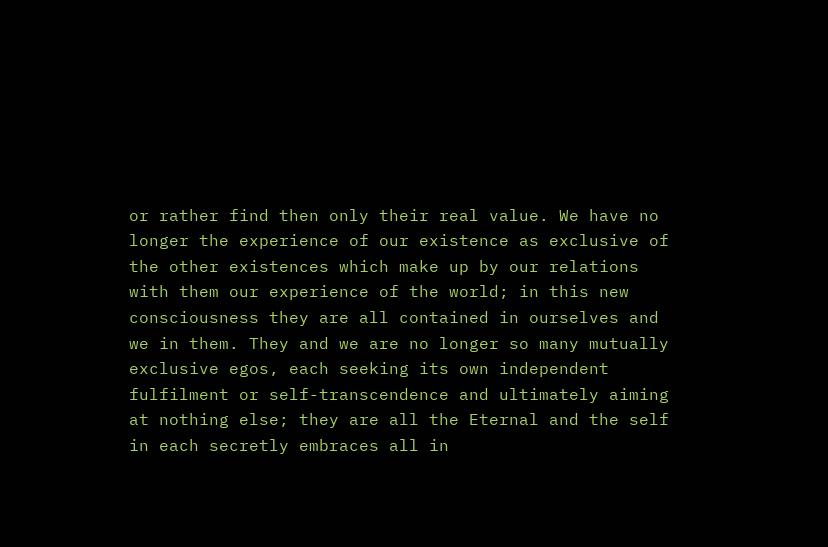or rather find then only their real value. We have no longer the experience of our existence as exclusive of the other existences which make up by our relations with them our experience of the world; in this new consciousness they are all contained in ourselves and we in them. They and we are no longer so many mutually exclusive egos, each seeking its own independent fulfilment or self-transcendence and ultimately aiming at nothing else; they are all the Eternal and the self in each secretly embraces all in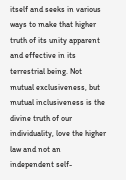itself and seeks in various ways to make that higher truth of its unity apparent and effective in its terrestrial being. Not mutual exclusiveness, but mutual inclusiveness is the divine truth of our individuality, love the higher law and not an independent self-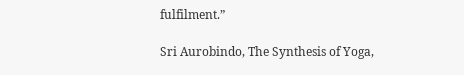fulfilment.”

Sri Aurobindo, The Synthesis of Yoga,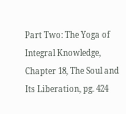Part Two: The Yoga of Integral Knowledge, Chapter 18, The Soul and Its Liberation, pg. 424